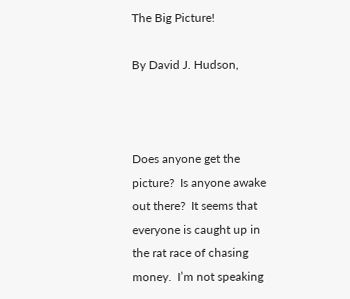The Big Picture!

By David J. Hudson,



Does anyone get the picture?  Is anyone awake out there?  It seems that everyone is caught up in the rat race of chasing money.  I’m not speaking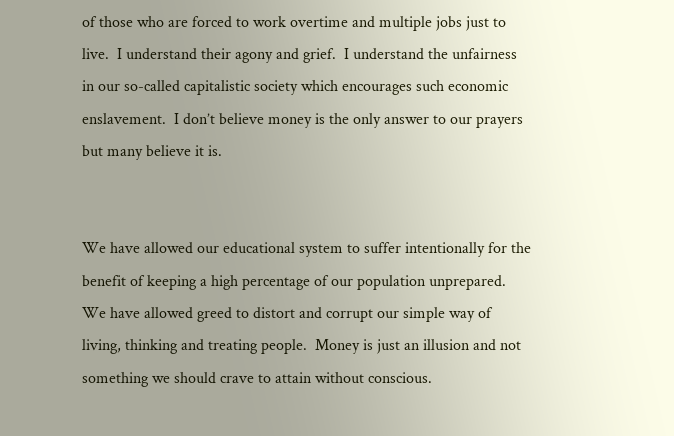of those who are forced to work overtime and multiple jobs just to live.  I understand their agony and grief.  I understand the unfairness in our so-called capitalistic society which encourages such economic enslavement.  I don’t believe money is the only answer to our prayers but many believe it is.


We have allowed our educational system to suffer intentionally for the benefit of keeping a high percentage of our population unprepared.  We have allowed greed to distort and corrupt our simple way of living, thinking and treating people.  Money is just an illusion and not something we should crave to attain without conscious.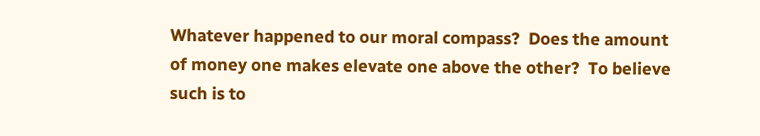Whatever happened to our moral compass?  Does the amount of money one makes elevate one above the other?  To believe such is to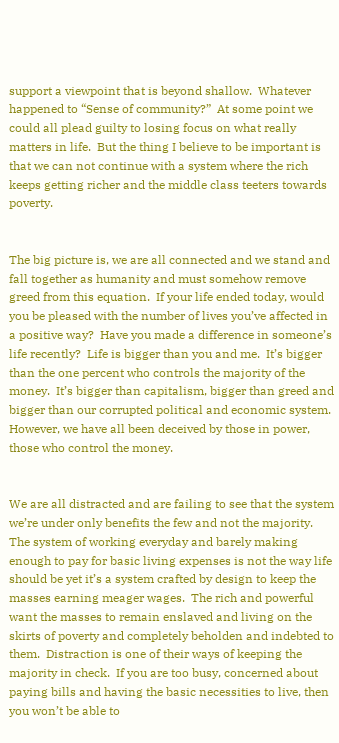support a viewpoint that is beyond shallow.  Whatever happened to “Sense of community?”  At some point we could all plead guilty to losing focus on what really matters in life.  But the thing I believe to be important is that we can not continue with a system where the rich keeps getting richer and the middle class teeters towards poverty.


The big picture is, we are all connected and we stand and fall together as humanity and must somehow remove greed from this equation.  If your life ended today, would you be pleased with the number of lives you’ve affected in a positive way?  Have you made a difference in someone’s life recently?  Life is bigger than you and me.  It’s bigger than the one percent who controls the majority of the money.  It’s bigger than capitalism, bigger than greed and bigger than our corrupted political and economic system.  However, we have all been deceived by those in power, those who control the money.


We are all distracted and are failing to see that the system we’re under only benefits the few and not the majority.  The system of working everyday and barely making enough to pay for basic living expenses is not the way life should be yet it’s a system crafted by design to keep the masses earning meager wages.  The rich and powerful want the masses to remain enslaved and living on the skirts of poverty and completely beholden and indebted to them.  Distraction is one of their ways of keeping the majority in check.  If you are too busy, concerned about paying bills and having the basic necessities to live, then you won’t be able to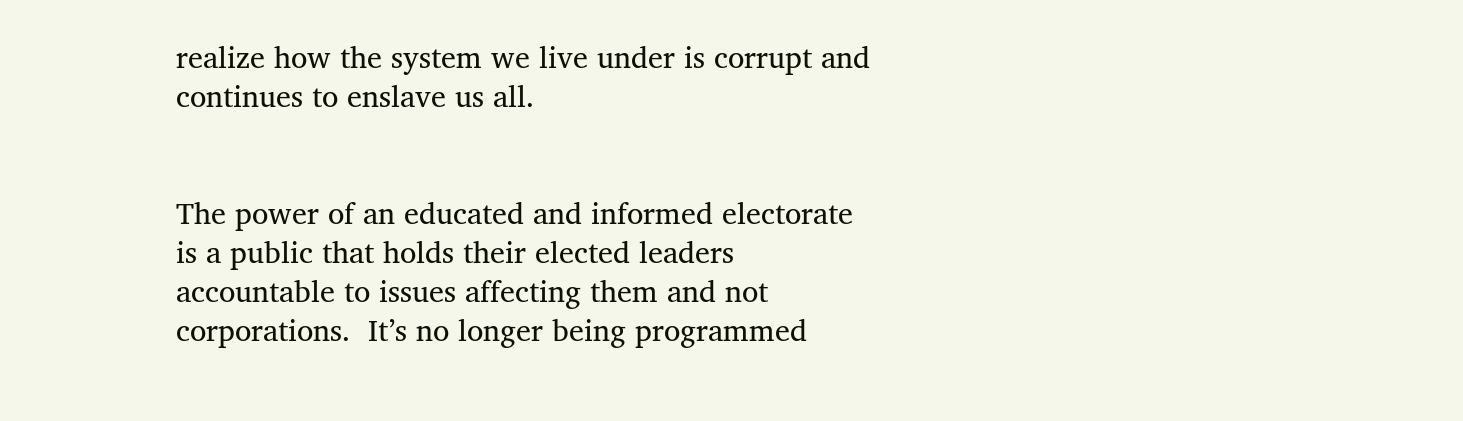realize how the system we live under is corrupt and continues to enslave us all.


The power of an educated and informed electorate is a public that holds their elected leaders accountable to issues affecting them and not corporations.  It’s no longer being programmed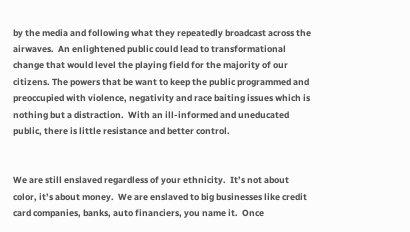by the media and following what they repeatedly broadcast across the airwaves.  An enlightened public could lead to transformational change that would level the playing field for the majority of our citizens. The powers that be want to keep the public programmed and preoccupied with violence, negativity and race baiting issues which is nothing but a distraction.  With an ill-informed and uneducated public, there is little resistance and better control.


We are still enslaved regardless of your ethnicity.  It’s not about color, it’s about money.  We are enslaved to big businesses like credit card companies, banks, auto financiers, you name it.  Once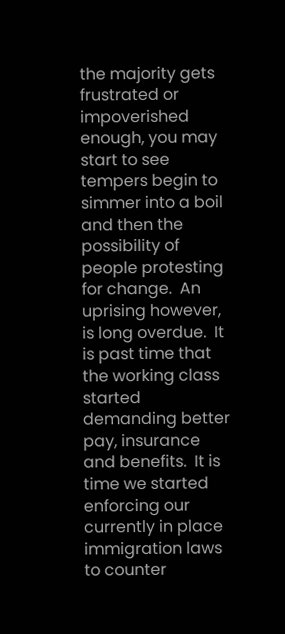the majority gets frustrated or impoverished enough, you may start to see tempers begin to simmer into a boil and then the possibility of people protesting for change.  An uprising however, is long overdue.  It is past time that the working class started demanding better pay, insurance and benefits.  It is time we started enforcing our currently in place immigration laws to counter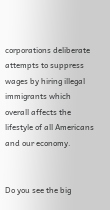corporations deliberate attempts to suppress wages by hiring illegal immigrants which overall affects the lifestyle of all Americans and our economy.


Do you see the big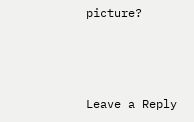picture?



Leave a Reply